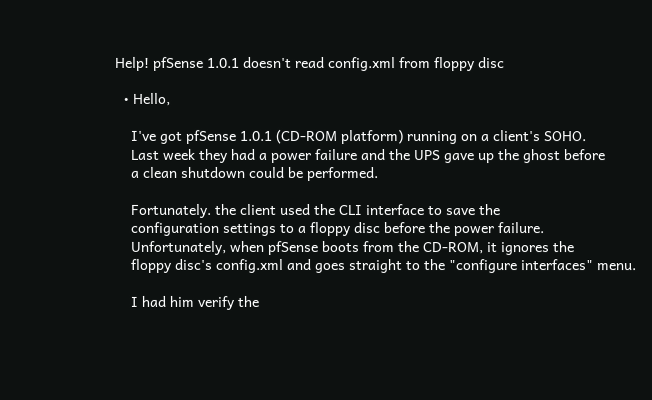Help! pfSense 1.0.1 doesn't read config.xml from floppy disc

  • Hello,

    I've got pfSense 1.0.1 (CD-ROM platform) running on a client's SOHO.
    Last week they had a power failure and the UPS gave up the ghost before
    a clean shutdown could be performed.

    Fortunately. the client used the CLI interface to save the
    configuration settings to a floppy disc before the power failure.
    Unfortunately, when pfSense boots from the CD-ROM, it ignores the
    floppy disc's config.xml and goes straight to the "configure interfaces" menu.

    I had him verify the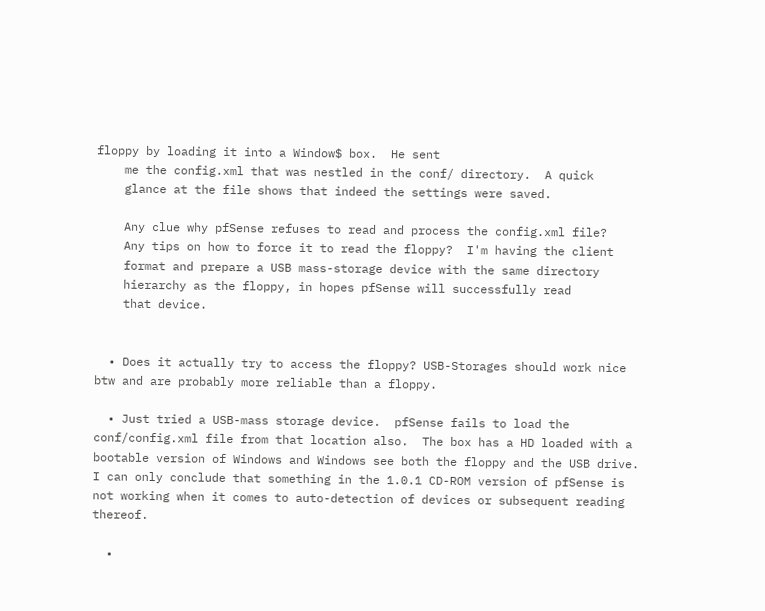floppy by loading it into a Window$ box.  He sent
    me the config.xml that was nestled in the conf/ directory.  A quick
    glance at the file shows that indeed the settings were saved.

    Any clue why pfSense refuses to read and process the config.xml file?
    Any tips on how to force it to read the floppy?  I'm having the client
    format and prepare a USB mass-storage device with the same directory
    hierarchy as the floppy, in hopes pfSense will successfully read
    that device.


  • Does it actually try to access the floppy? USB-Storages should work nice btw and are probably more reliable than a floppy.

  • Just tried a USB-mass storage device.  pfSense fails to load the conf/config.xml file from that location also.  The box has a HD loaded with a bootable version of Windows and Windows see both the floppy and the USB drive.  I can only conclude that something in the 1.0.1 CD-ROM version of pfSense is not working when it comes to auto-detection of devices or subsequent reading thereof.

  •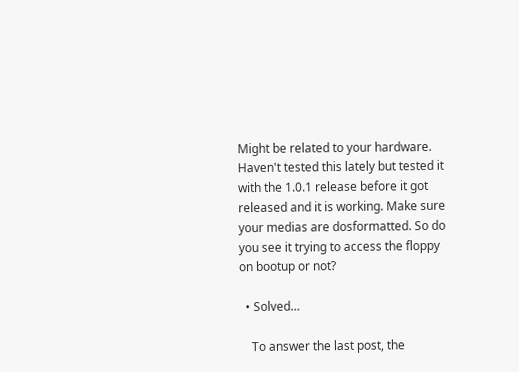Might be related to your hardware. Haven't tested this lately but tested it with the 1.0.1 release before it got released and it is working. Make sure your medias are dosformatted. So do you see it trying to access the floppy on bootup or not?

  • Solved…

    To answer the last post, the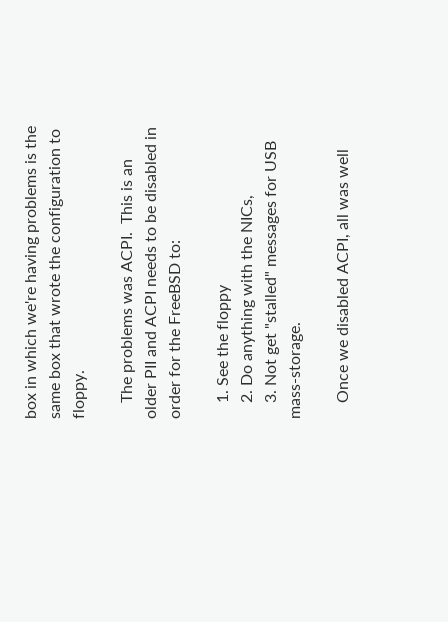box in which we're having problems is the same box that wrote the configuration to floppy.

    The problems was ACPI.  This is an older PII and ACPI needs to be disabled in order for the FreeBSD to:

    1. See the floppy
    2. Do anything with the NICs,
    3. Not get "stalled" messages for USB mass-storage.

    Once we disabled ACPI, all was well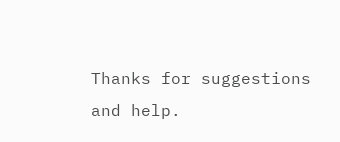Thanks for suggestions and help.